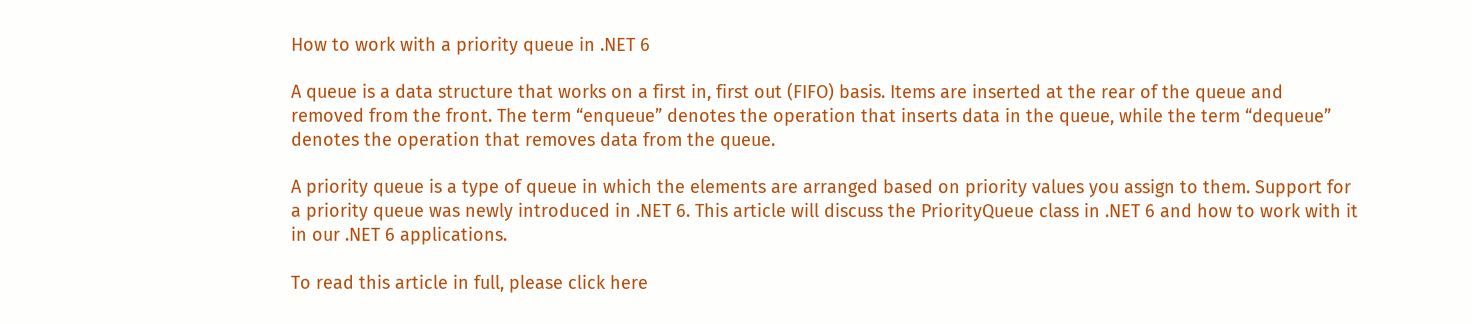How to work with a priority queue in .NET 6

A queue is a data structure that works on a first in, first out (FIFO) basis. Items are inserted at the rear of the queue and removed from the front. The term “enqueue” denotes the operation that inserts data in the queue, while the term “dequeue” denotes the operation that removes data from the queue.

A priority queue is a type of queue in which the elements are arranged based on priority values you assign to them. Support for a priority queue was newly introduced in .NET 6. This article will discuss the PriorityQueue class in .NET 6 and how to work with it in our .NET 6 applications.

To read this article in full, please click here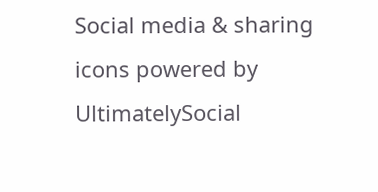Social media & sharing icons powered by UltimatelySocial